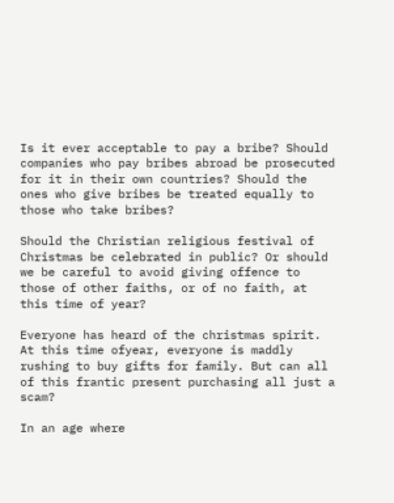Is it ever acceptable to pay a bribe? Should companies who pay bribes abroad be prosecuted for it in their own countries? Should the ones who give bribes be treated equally to those who take bribes?

Should the Christian religious festival of Christmas be celebrated in public? Or should we be careful to avoid giving offence to those of other faiths, or of no faith, at this time of year?

Everyone has heard of the christmas spirit. At this time ofyear, everyone is maddly rushing to buy gifts for family. But can all of this frantic present purchasing all just a scam?

In an age where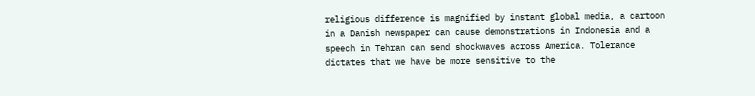religious difference is magnified by instant global media, a cartoon in a Danish newspaper can cause demonstrations in Indonesia and a speech in Tehran can send shockwaves across America. Tolerance dictates that we have be more sensitive to the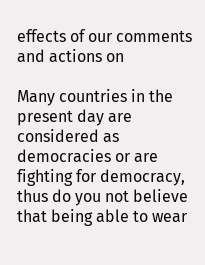effects of our comments and actions on

Many countries in the present day are considered as democracies or are fighting for democracy, thus do you not believe that being able to wear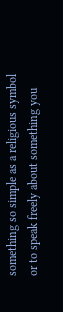something so simple as a religious symbol or to speak freely about something you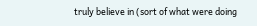truly believe in (sort of what were doing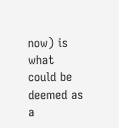now) is what could be deemed as a